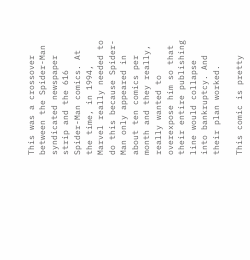This was a crossover between the Spider-Man syndicated newspaper strip and the 616 Spider-Man comics. At the time, in 1994, Marvel really needed to do this because Spider-Man only appeared in about ten comics per month and they really, really wanted to overexpose him so that their entire publishing line would collapse into bankruptcy. And their plan worked.

This comic is pretty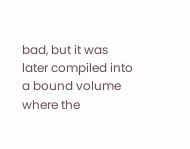bad, but it was later compiled into a bound volume where the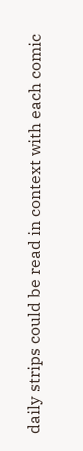daily strips could be read in context with each comic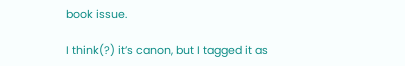book issue.

I think(?) it’s canon, but I tagged it as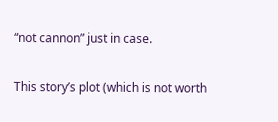“not cannon” just in case.

This story’s plot (which is not worth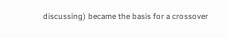discussing) became the basis for a crossover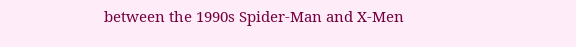between the 1990s Spider-Man and X-Men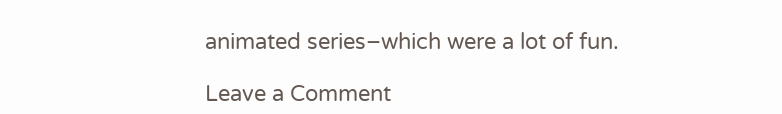animated series–which were a lot of fun.

Leave a Comment